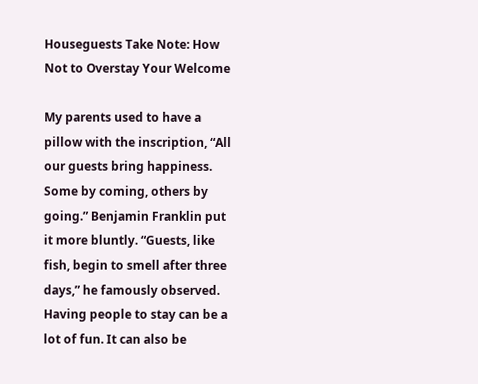Houseguests Take Note: How Not to Overstay Your Welcome

My parents used to have a pillow with the inscription, “All our guests bring happiness. Some by coming, others by going.” Benjamin Franklin put it more bluntly. “Guests, like fish, begin to smell after three days,” he famously observed. Having people to stay can be a lot of fun. It can also be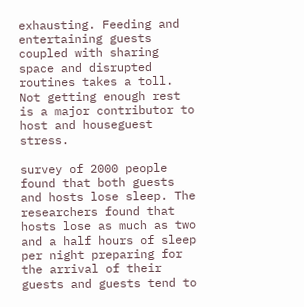exhausting. Feeding and entertaining guests coupled with sharing space and disrupted routines takes a toll. Not getting enough rest is a major contributor to host and houseguest stress.

survey of 2000 people found that both guests and hosts lose sleep. The researchers found that hosts lose as much as two and a half hours of sleep per night preparing for the arrival of their guests and guests tend to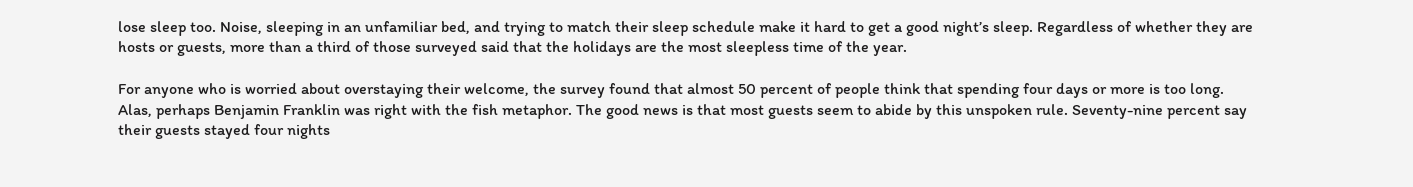lose sleep too. Noise, sleeping in an unfamiliar bed, and trying to match their sleep schedule make it hard to get a good night’s sleep. Regardless of whether they are hosts or guests, more than a third of those surveyed said that the holidays are the most sleepless time of the year.

For anyone who is worried about overstaying their welcome, the survey found that almost 50 percent of people think that spending four days or more is too long. Alas, perhaps Benjamin Franklin was right with the fish metaphor. The good news is that most guests seem to abide by this unspoken rule. Seventy-nine percent say their guests stayed four nights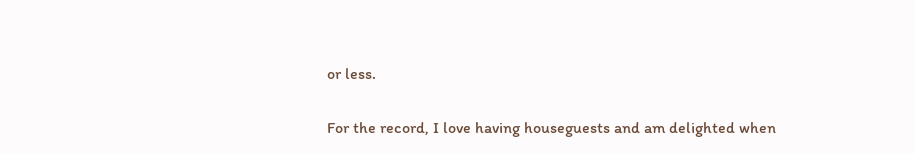or less.

For the record, I love having houseguests and am delighted when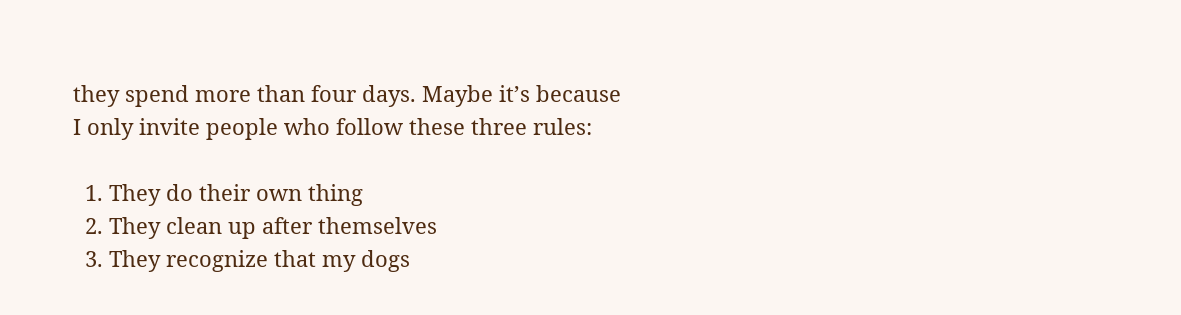they spend more than four days. Maybe it’s because I only invite people who follow these three rules:

  1. They do their own thing
  2. They clean up after themselves
  3. They recognize that my dogs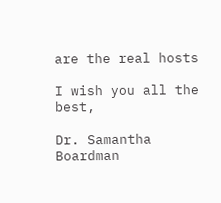are the real hosts

I wish you all the best,

Dr. Samantha Boardman